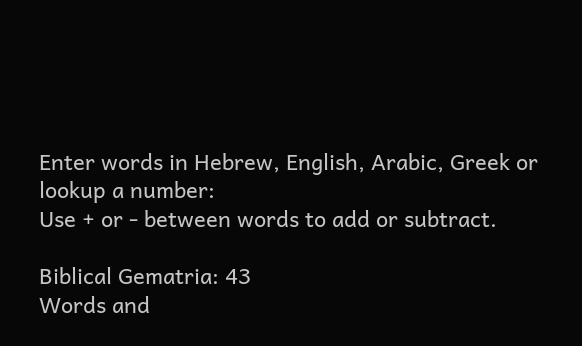Enter words in Hebrew, English, Arabic, Greek or lookup a number:
Use + or - between words to add or subtract.

Biblical Gematria: 43
Words and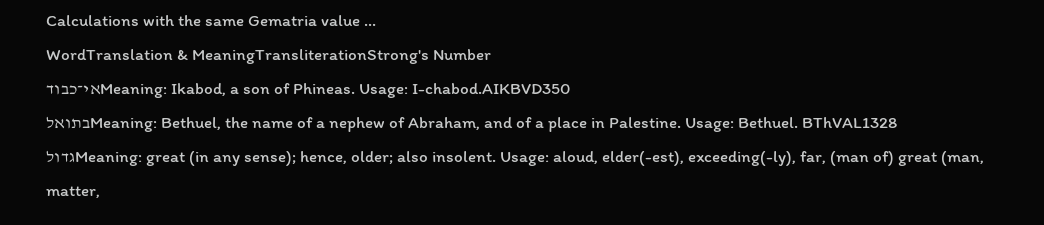Calculations with the same Gematria value ...
WordTranslation & MeaningTransliterationStrong's Number
אי־כבודMeaning: Ikabod, a son of Phineas. Usage: I-chabod.AIKBVD350
בתואלMeaning: Bethuel, the name of a nephew of Abraham, and of a place in Palestine. Usage: Bethuel. BThVAL1328
גדולMeaning: great (in any sense); hence, older; also insolent. Usage: aloud, elder(-est), exceeding(-ly), far, (man of) great (man, matter,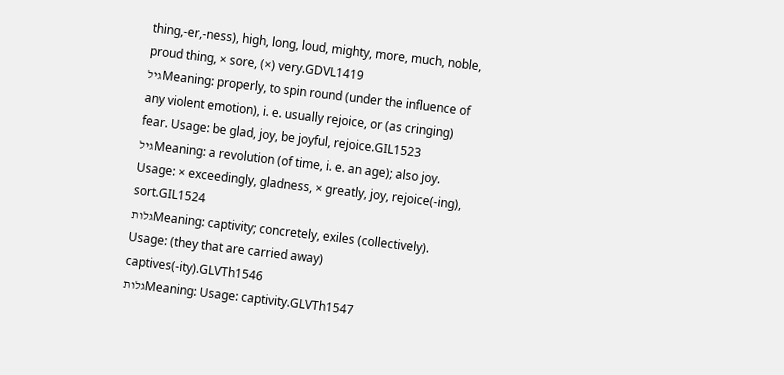thing,-er,-ness), high, long, loud, mighty, more, much, noble, proud thing, × sore, (×) very.GDVL1419
גילMeaning: properly, to spin round (under the influence of any violent emotion), i. e. usually rejoice, or (as cringing) fear. Usage: be glad, joy, be joyful, rejoice.GIL1523
גילMeaning: a revolution (of time, i. e. an age); also joy. Usage: × exceedingly, gladness, × greatly, joy, rejoice(-ing), sort.GIL1524
גלותMeaning: captivity; concretely, exiles (collectively). Usage: (they that are carried away) captives(-ity).GLVTh1546
גלותMeaning: Usage: captivity.GLVTh1547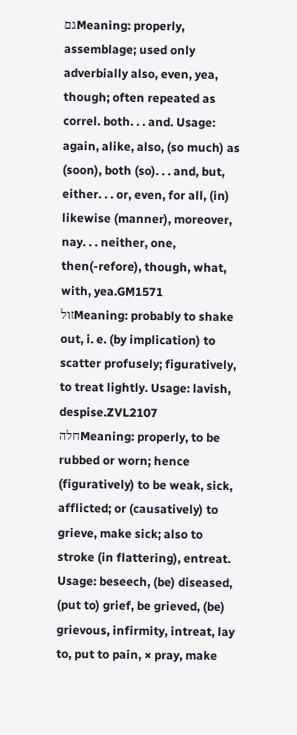גםMeaning: properly, assemblage; used only adverbially also, even, yea, though; often repeated as correl. both. . . and. Usage: again, alike, also, (so much) as (soon), both (so). . . and, but, either. . . or, even, for all, (in) likewise (manner), moreover, nay. . . neither, one, then(-refore), though, what, with, yea.GM1571
זולMeaning: probably to shake out, i. e. (by implication) to scatter profusely; figuratively, to treat lightly. Usage: lavish, despise.ZVL2107
חלהMeaning: properly, to be rubbed or worn; hence (figuratively) to be weak, sick, afflicted; or (causatively) to grieve, make sick; also to stroke (in flattering), entreat. Usage: beseech, (be) diseased, (put to) grief, be grieved, (be) grievous, infirmity, intreat, lay to, put to pain, × pray, make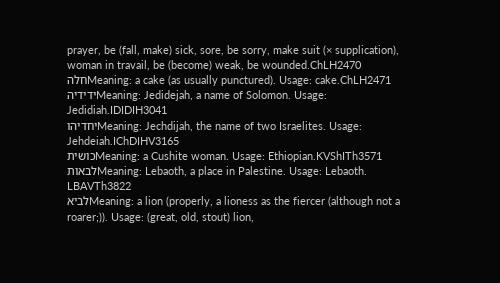prayer, be (fall, make) sick, sore, be sorry, make suit (× supplication), woman in travail, be (become) weak, be wounded.ChLH2470
חלהMeaning: a cake (as usually punctured). Usage: cake.ChLH2471
ידידיהMeaning: Jedidejah, a name of Solomon. Usage: Jedidiah.IDIDIH3041
יחדיהוMeaning: Jechdijah, the name of two Israelites. Usage: Jehdeiah.IChDIHV3165
כושיתMeaning: a Cushite woman. Usage: Ethiopian.KVShITh3571
לבאותMeaning: Lebaoth, a place in Palestine. Usage: Lebaoth. LBAVTh3822
לביאMeaning: a lion (properly, a lioness as the fiercer (although not a roarer;)). Usage: (great, old, stout) lion,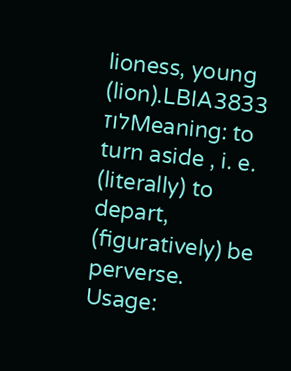lioness, young (lion).LBIA3833
לוזMeaning: to turn aside , i. e. (literally) to depart, (figuratively) be perverse. Usage: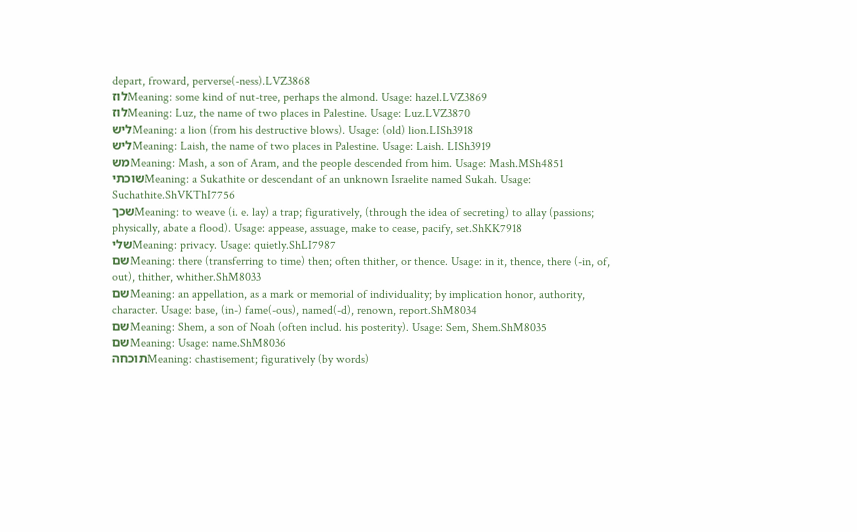depart, froward, perverse(-ness).LVZ3868
לוזMeaning: some kind of nut-tree, perhaps the almond. Usage: hazel.LVZ3869
לוזMeaning: Luz, the name of two places in Palestine. Usage: Luz.LVZ3870
לישMeaning: a lion (from his destructive blows). Usage: (old) lion.LISh3918
לישMeaning: Laish, the name of two places in Palestine. Usage: Laish. LISh3919
משMeaning: Mash, a son of Aram, and the people descended from him. Usage: Mash.MSh4851
שוכתיMeaning: a Sukathite or descendant of an unknown Israelite named Sukah. Usage: Suchathite.ShVKThI7756
שכךMeaning: to weave (i. e. lay) a trap; figuratively, (through the idea of secreting) to allay (passions; physically, abate a flood). Usage: appease, assuage, make to cease, pacify, set.ShKK7918
שליMeaning: privacy. Usage: quietly.ShLI7987
שםMeaning: there (transferring to time) then; often thither, or thence. Usage: in it, thence, there (-in, of, out), thither, whither.ShM8033
שםMeaning: an appellation, as a mark or memorial of individuality; by implication honor, authority, character. Usage: base, (in-) fame(-ous), named(-d), renown, report.ShM8034
שםMeaning: Shem, a son of Noah (often includ. his posterity). Usage: Sem, Shem.ShM8035
שםMeaning: Usage: name.ShM8036
תוכחהMeaning: chastisement; figuratively (by words)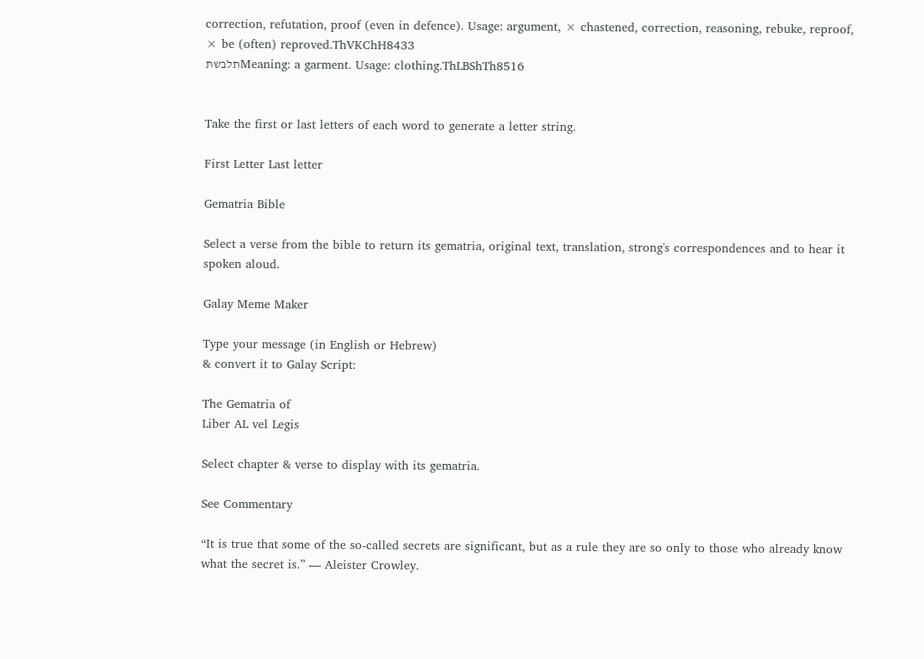correction, refutation, proof (even in defence). Usage: argument, × chastened, correction, reasoning, rebuke, reproof, × be (often) reproved.ThVKChH8433
תלבשתMeaning: a garment. Usage: clothing.ThLBShTh8516


Take the first or last letters of each word to generate a letter string.

First Letter Last letter

Gematria Bible

Select a verse from the bible to return its gematria, original text, translation, strong's correspondences and to hear it spoken aloud.

Galay Meme Maker

Type your message (in English or Hebrew)
& convert it to Galay Script:

The Gematria of
Liber AL vel Legis

Select chapter & verse to display with its gematria.

See Commentary

“It is true that some of the so-called secrets are significant, but as a rule they are so only to those who already know what the secret is.” — Aleister Crowley.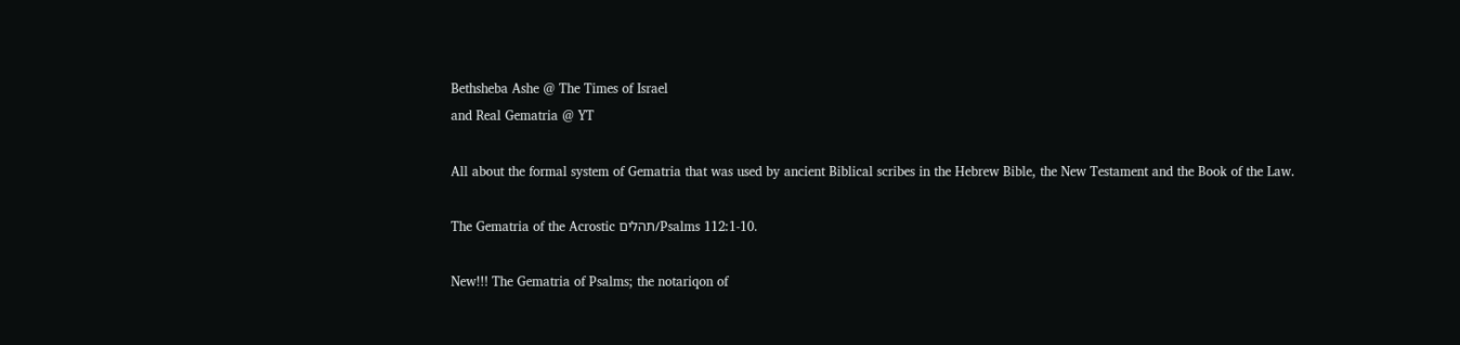Bethsheba Ashe @ The Times of Israel
and Real Gematria @ YT

All about the formal system of Gematria that was used by ancient Biblical scribes in the Hebrew Bible, the New Testament and the Book of the Law.

The Gematria of the Acrostic תהלים/Psalms 112:1-10.

New!!! The Gematria of Psalms; the notariqon of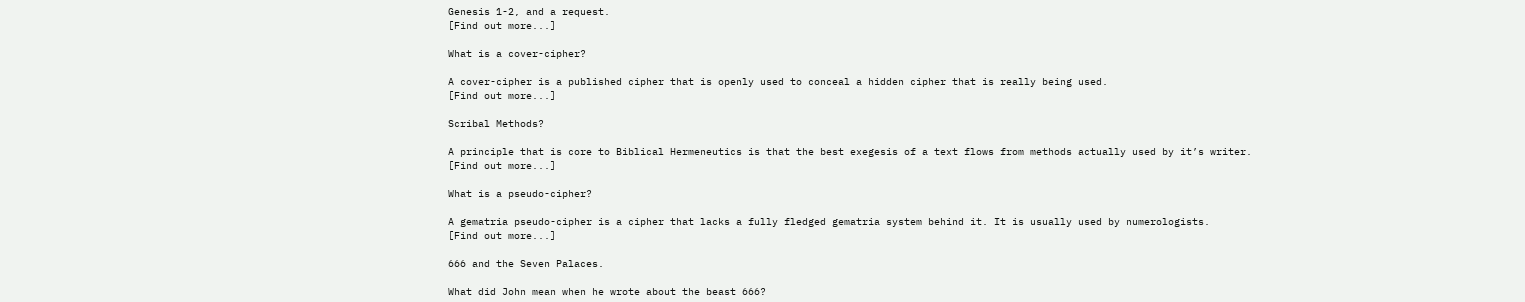Genesis 1-2, and a request.
[Find out more...]

What is a cover-cipher?

A cover-cipher is a published cipher that is openly used to conceal a hidden cipher that is really being used.
[Find out more...]

Scribal Methods?

A principle that is core to Biblical Hermeneutics is that the best exegesis of a text flows from methods actually used by it’s writer.
[Find out more...]

What is a pseudo-cipher?

A gematria pseudo-cipher is a cipher that lacks a fully fledged gematria system behind it. It is usually used by numerologists.
[Find out more...]

666 and the Seven Palaces.

What did John mean when he wrote about the beast 666?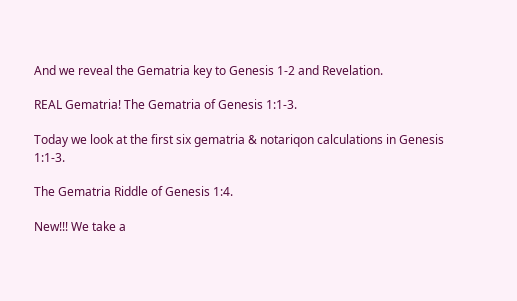And we reveal the Gematria key to Genesis 1-2 and Revelation.

REAL Gematria! The Gematria of Genesis 1:1-3.

Today we look at the first six gematria & notariqon calculations in Genesis 1:1-3.

The Gematria Riddle of Genesis 1:4.

New!!! We take a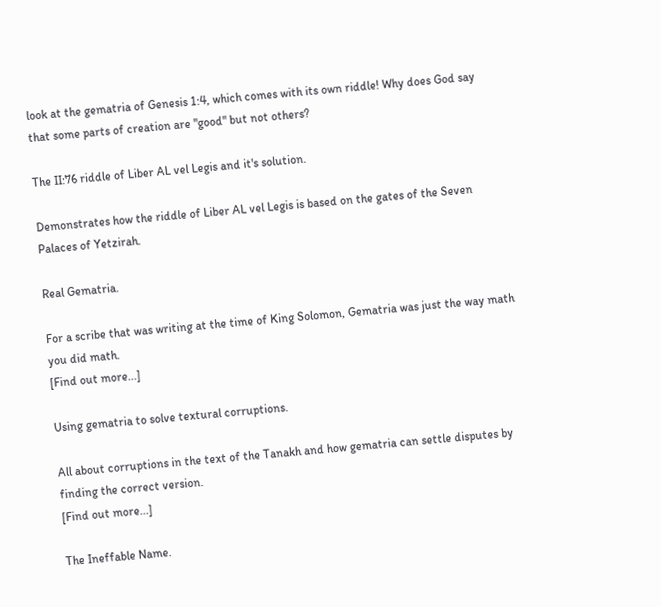look at the gematria of Genesis 1:4, which comes with its own riddle! Why does God say that some parts of creation are "good" but not others?

The II:76 riddle of Liber AL vel Legis and it's solution.

Demonstrates how the riddle of Liber AL vel Legis is based on the gates of the Seven Palaces of Yetzirah.

Real Gematria.

For a scribe that was writing at the time of King Solomon, Gematria was just the way math you did math.
[Find out more...]

Using gematria to solve textural corruptions.

All about corruptions in the text of the Tanakh and how gematria can settle disputes by finding the correct version.
[Find out more...]

The Ineffable Name.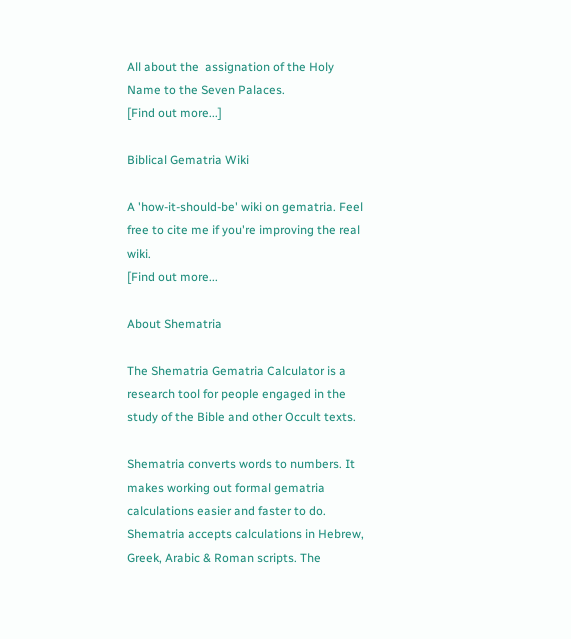All about the  assignation of the Holy Name to the Seven Palaces.
[Find out more...]

Biblical Gematria Wiki

A 'how-it-should-be' wiki on gematria. Feel free to cite me if you're improving the real wiki.
[Find out more...

About Shematria

The Shematria Gematria Calculator is a research tool for people engaged in the study of the Bible and other Occult texts.

Shematria converts words to numbers. It makes working out formal gematria calculations easier and faster to do. Shematria accepts calculations in Hebrew, Greek, Arabic & Roman scripts. The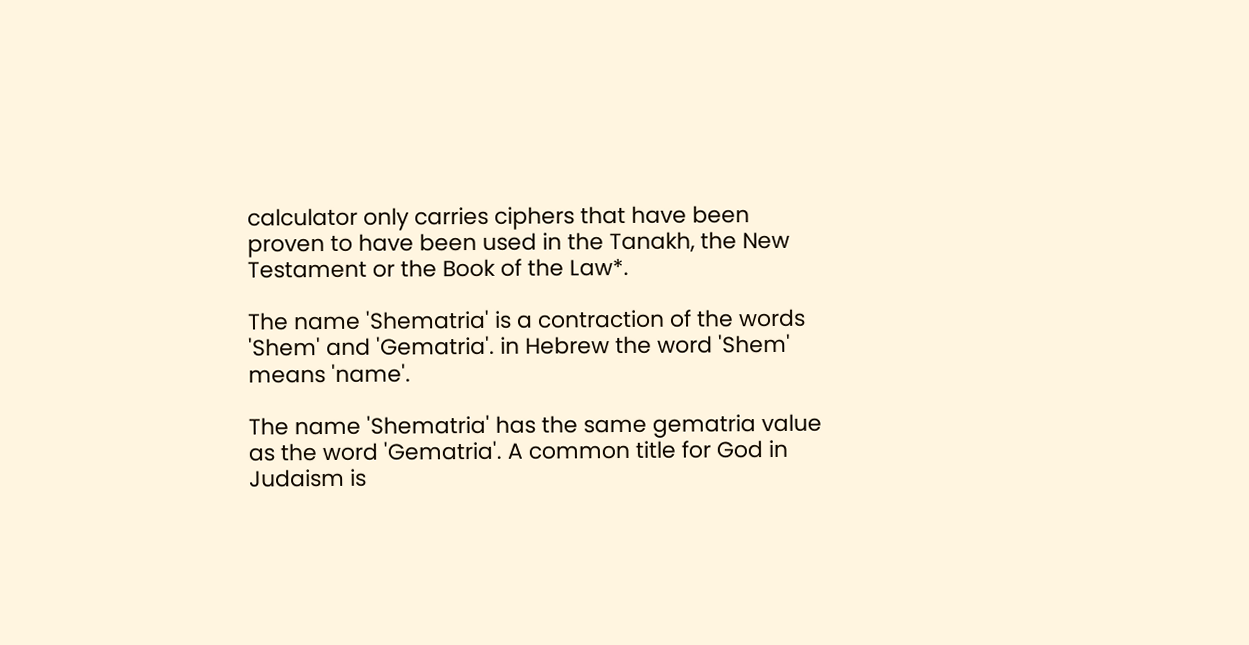calculator only carries ciphers that have been proven to have been used in the Tanakh, the New Testament or the Book of the Law*.

The name 'Shematria' is a contraction of the words 'Shem' and 'Gematria'. in Hebrew the word 'Shem' means 'name'.

The name 'Shematria' has the same gematria value as the word 'Gematria'. A common title for God in Judaism is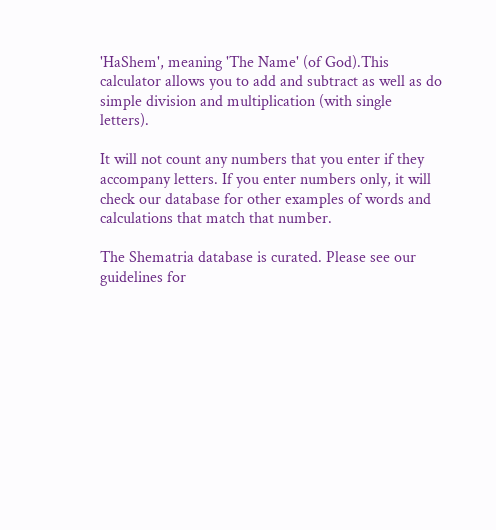'HaShem', meaning 'The Name' (of God).This calculator allows you to add and subtract as well as do simple division and multiplication (with single letters).

It will not count any numbers that you enter if they accompany letters. If you enter numbers only, it will check our database for other examples of words and calculations that match that number.

The Shematria database is curated. Please see our guidelines for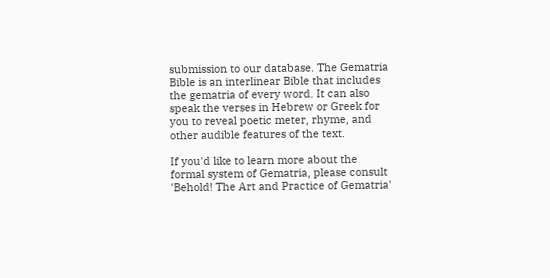submission to our database. The Gematria Bible is an interlinear Bible that includes the gematria of every word. It can also speak the verses in Hebrew or Greek for you to reveal poetic meter, rhyme, and other audible features of the text.

If you'd like to learn more about the formal system of Gematria, please consult 'Behold! The Art and Practice of Gematria'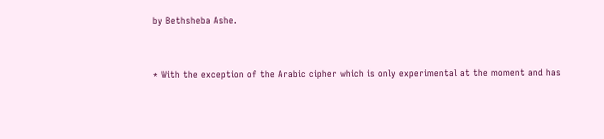by Bethsheba Ashe.


* With the exception of the Arabic cipher which is only experimental at the moment and has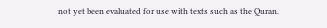not yet been evaluated for use with texts such as the Quran.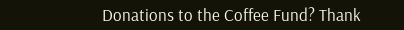Donations to the Coffee Fund? Thank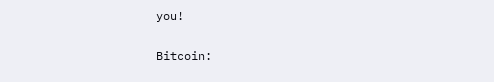you!

Bitcoin: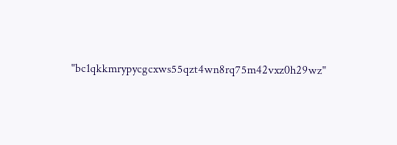"bc1qkkmrypycgcxws55qzt4wn8rq75m42vxz0h29wz"